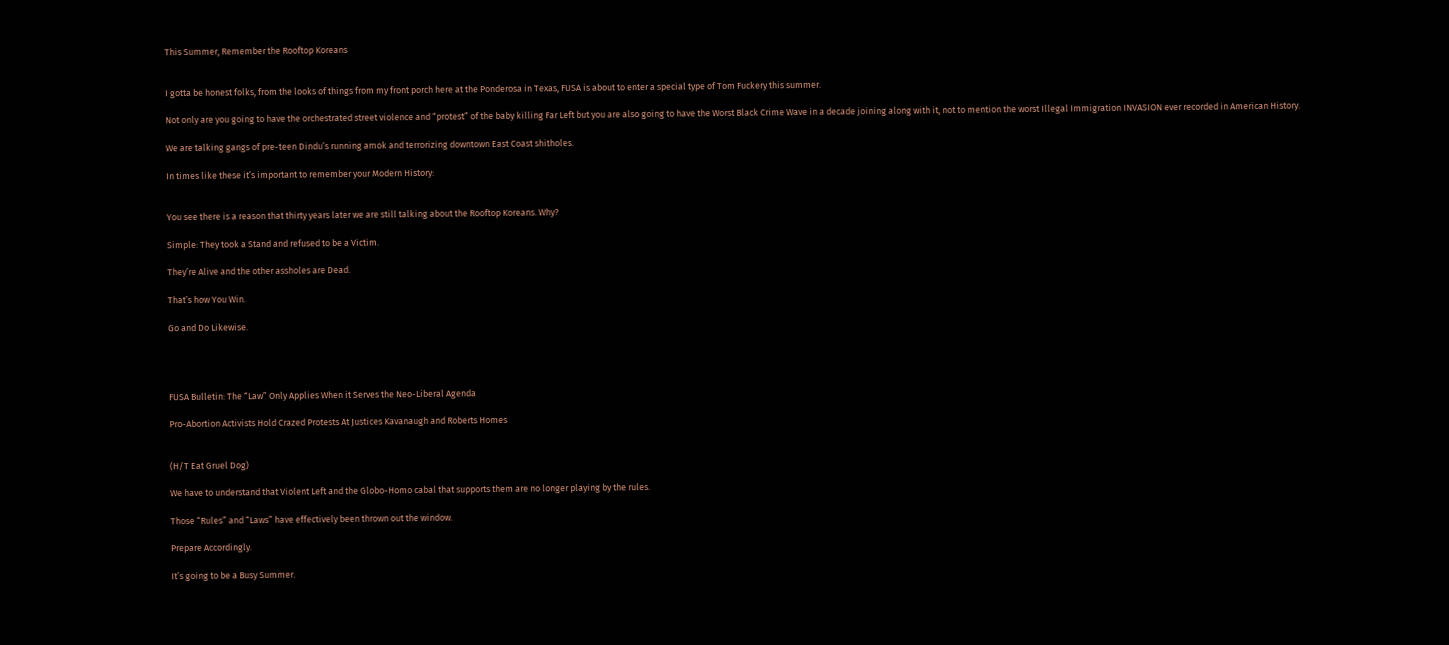This Summer, Remember the Rooftop Koreans


I gotta be honest folks, from the looks of things from my front porch here at the Ponderosa in Texas, FUSA is about to enter a special type of Tom Fuckery this summer.

Not only are you going to have the orchestrated street violence and “protest” of the baby killing Far Left but you are also going to have the Worst Black Crime Wave in a decade joining along with it, not to mention the worst Illegal Immigration INVASION ever recorded in American History.

We are talking gangs of pre-teen Dindu’s running amok and terrorizing downtown East Coast shitholes.

In times like these it’s important to remember your Modern History:


You see there is a reason that thirty years later we are still talking about the Rooftop Koreans. Why?

Simple: They took a Stand and refused to be a Victim.

They’re Alive and the other assholes are Dead.

That’s how You Win.

Go and Do Likewise.




FUSA Bulletin: The “Law” Only Applies When it Serves the Neo-Liberal Agenda

Pro-Abortion Activists Hold Crazed Protests At Justices Kavanaugh and Roberts Homes


(H/T Eat Gruel Dog)

We have to understand that Violent Left and the Globo-Homo cabal that supports them are no longer playing by the rules.

Those “Rules” and “Laws” have effectively been thrown out the window.

Prepare Accordingly.

It’s going to be a Busy Summer.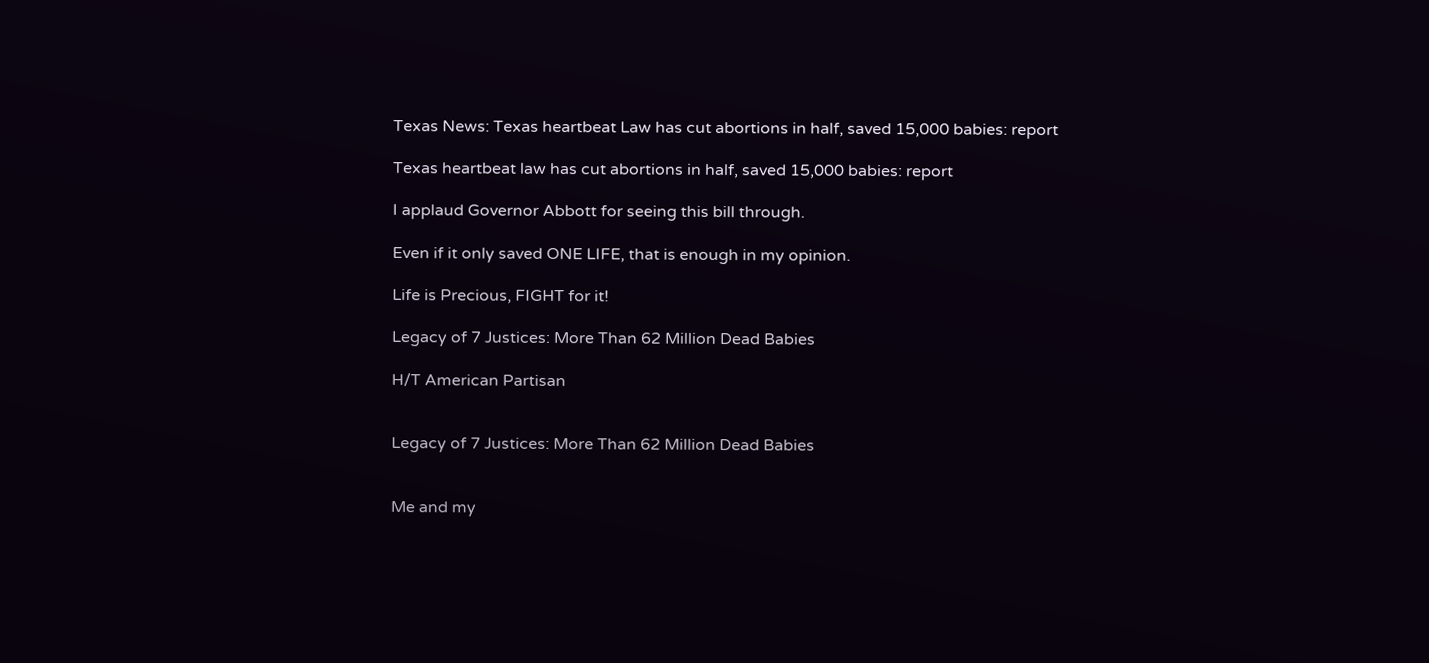Texas News: Texas heartbeat Law has cut abortions in half, saved 15,000 babies: report

Texas heartbeat law has cut abortions in half, saved 15,000 babies: report

I applaud Governor Abbott for seeing this bill through.

Even if it only saved ONE LIFE, that is enough in my opinion.

Life is Precious, FIGHT for it!

Legacy of 7 Justices: More Than 62 Million Dead Babies

H/T American Partisan


Legacy of 7 Justices: More Than 62 Million Dead Babies


Me and my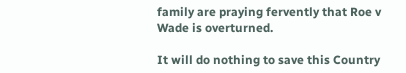family are praying fervently that Roe v Wade is overturned.

It will do nothing to save this Country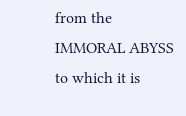from the IMMORAL ABYSS to which it is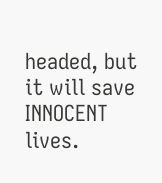headed, but it will save INNOCENT lives.